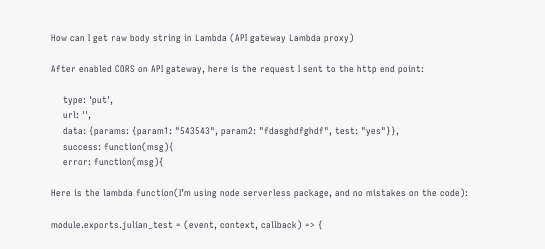How can I get raw body string in Lambda (API gateway Lambda proxy)

After enabled CORS on API gateway, here is the request I sent to the http end point:

    type: 'put',
    url: '',
    data: {params: {param1: "543543", param2: "fdasghdfghdf", test: "yes"}},
    success: function(msg){
    error: function(msg){

Here is the lambda function(I’m using node serverless package, and no mistakes on the code):

module.exports.julian_test = (event, context, callback) => {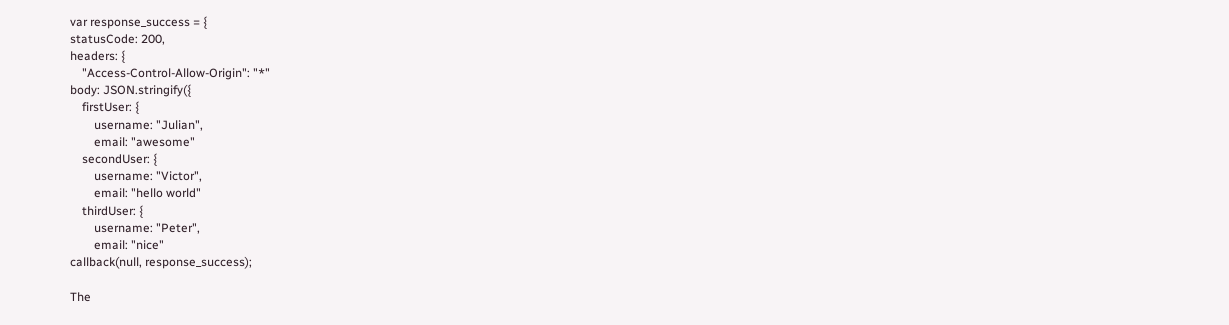var response_success = {
statusCode: 200,
headers: {
    "Access-Control-Allow-Origin": "*"
body: JSON.stringify({
    firstUser: {
        username: "Julian",
        email: "awesome"
    secondUser: {
        username: "Victor",
        email: "hello world"
    thirdUser: {
        username: "Peter",
        email: "nice"
callback(null, response_success);

The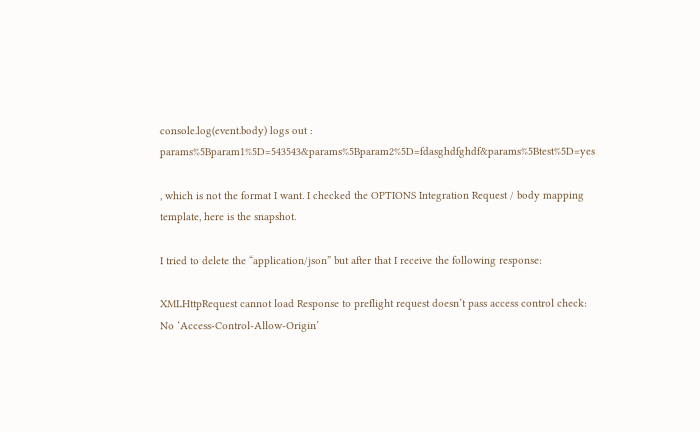console.log(event.body) logs out : params%5Bparam1%5D=543543&params%5Bparam2%5D=fdasghdfghdf&params%5Btest%5D=yes

, which is not the format I want. I checked the OPTIONS Integration Request / body mapping template, here is the snapshot.

I tried to delete the “application/json” but after that I receive the following response:

XMLHttpRequest cannot load Response to preflight request doesn’t pass access control check: No ‘Access-Control-Allow-Origin’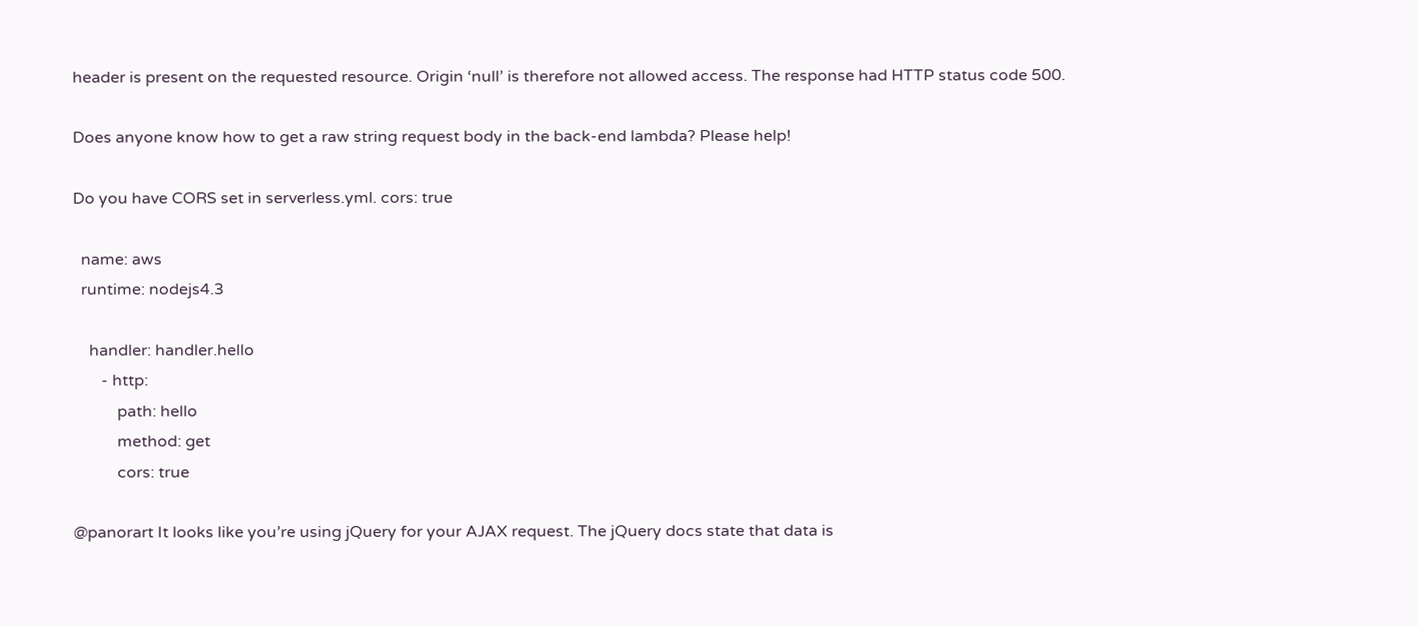header is present on the requested resource. Origin ‘null’ is therefore not allowed access. The response had HTTP status code 500.

Does anyone know how to get a raw string request body in the back-end lambda? Please help!

Do you have CORS set in serverless.yml. cors: true

  name: aws
  runtime: nodejs4.3

    handler: handler.hello
       - http:
           path: hello
           method: get
           cors: true

@panorart It looks like you’re using jQuery for your AJAX request. The jQuery docs state that data is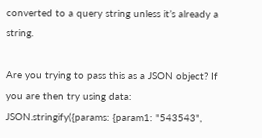converted to a query string unless it’s already a string.

Are you trying to pass this as a JSON object? If you are then try using data: JSON.stringify({params: {param1: "543543",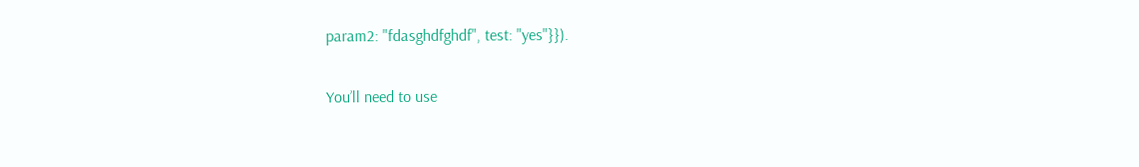param2: "fdasghdfghdf", test: "yes"}}).

You’ll need to use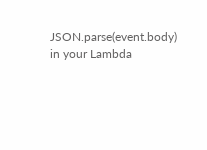JSON.parse(event.body) in your Lambda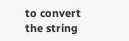to convert the string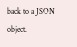back to a JSON object.